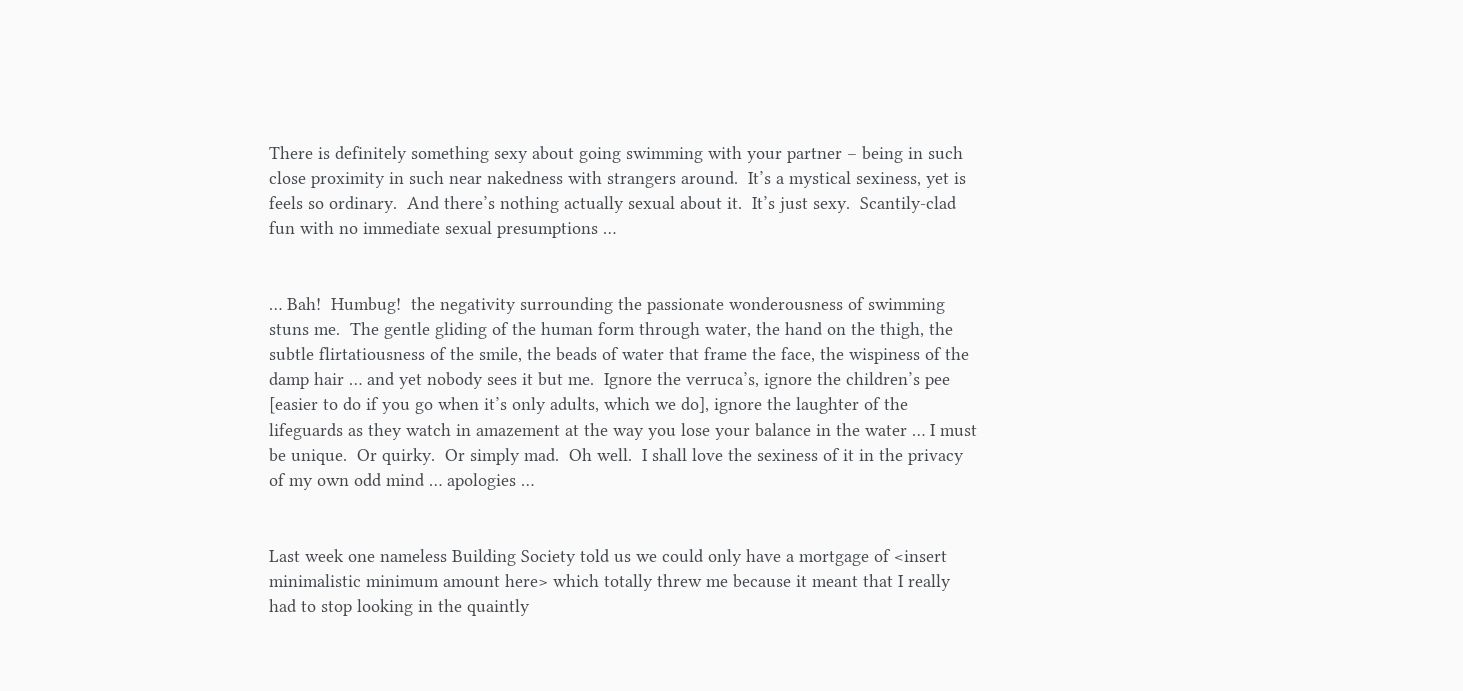There is definitely something sexy about going swimming with your partner – being in such close proximity in such near nakedness with strangers around.  It’s a mystical sexiness, yet is feels so ordinary.  And there’s nothing actually sexual about it.  It’s just sexy.  Scantily-clad fun with no immediate sexual presumptions …


… Bah!  Humbug!  the negativity surrounding the passionate wonderousness of swimming stuns me.  The gentle gliding of the human form through water, the hand on the thigh, the subtle flirtatiousness of the smile, the beads of water that frame the face, the wispiness of the damp hair … and yet nobody sees it but me.  Ignore the verruca’s, ignore the children’s pee [easier to do if you go when it’s only adults, which we do], ignore the laughter of the lifeguards as they watch in amazement at the way you lose your balance in the water … I must be unique.  Or quirky.  Or simply mad.  Oh well.  I shall love the sexiness of it in the privacy of my own odd mind … apologies …


Last week one nameless Building Society told us we could only have a mortgage of <insert minimalistic minimum amount here> which totally threw me because it meant that I really had to stop looking in the quaintly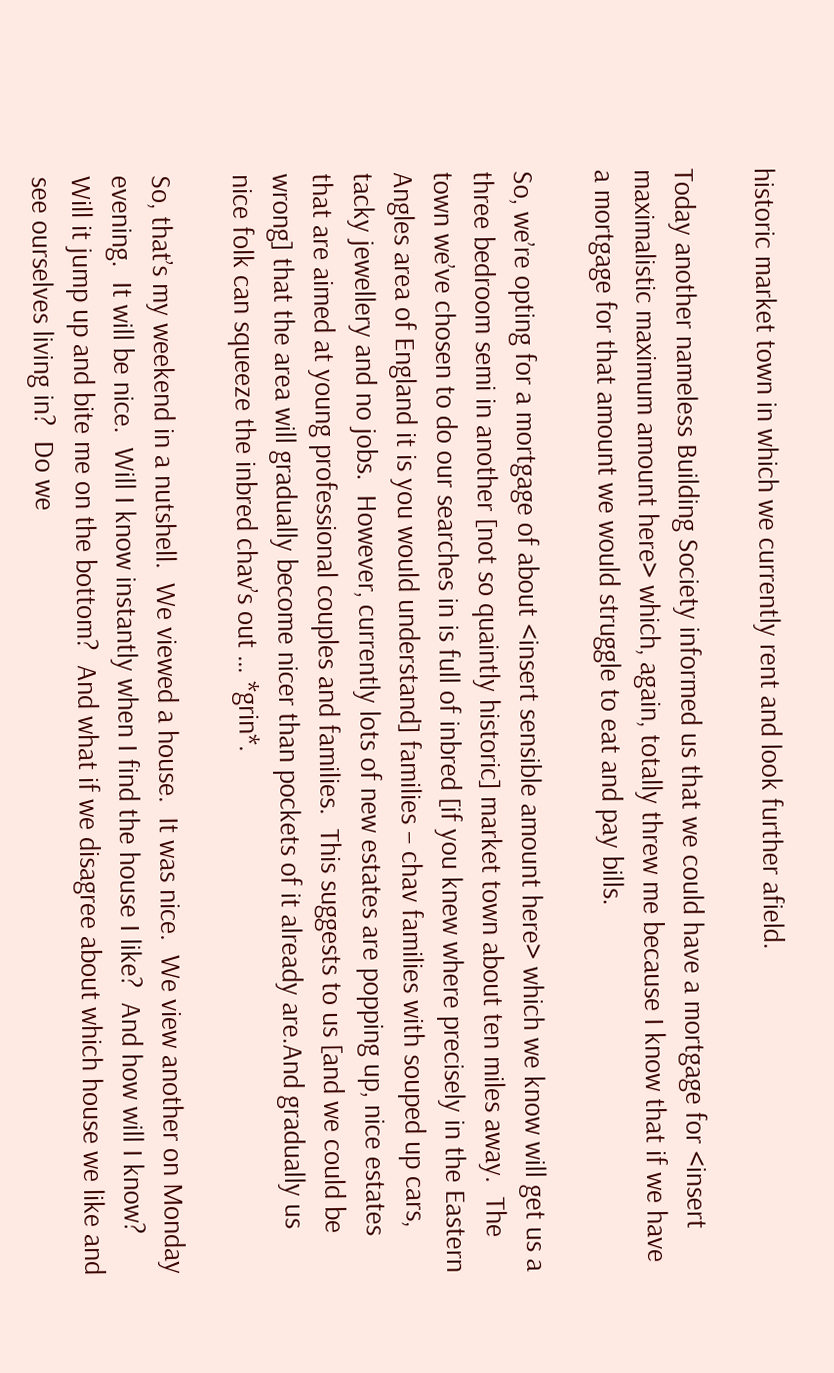historic market town in which we currently rent and look further afield.

Today another nameless Building Society informed us that we could have a mortgage for <insert maximalistic maximum amount here> which, again, totally threw me because I know that if we have a mortgage for that amount we would struggle to eat and pay bills.

So, we’re opting for a mortgage of about <insert sensible amount here> which we know will get us a three bedroom semi in another [not so quaintly historic] market town about ten miles away.  The town we’ve chosen to do our searches in is full of inbred [if you knew where precisely in the Eastern Angles area of England it is you would understand] families – chav families with souped up cars, tacky jewellery and no jobs.  However, currently lots of new estates are popping up, nice estates that are aimed at young professional couples and families.  This suggests to us [and we could be wrong] that the area will gradually become nicer than pockets of it already are.And gradually us nice folk can squeeze the inbred chav’s out … *grin*.

So, that’s my weekend in a nutshell.  We viewed a house.  It was nice.  We view another on Monday evening.  It will be nice.  Will I know instantly when I find the house I like?  And how will I know?  Will it jump up and bite me on the bottom?  And what if we disagree about which house we like and see ourselves living in?  Do we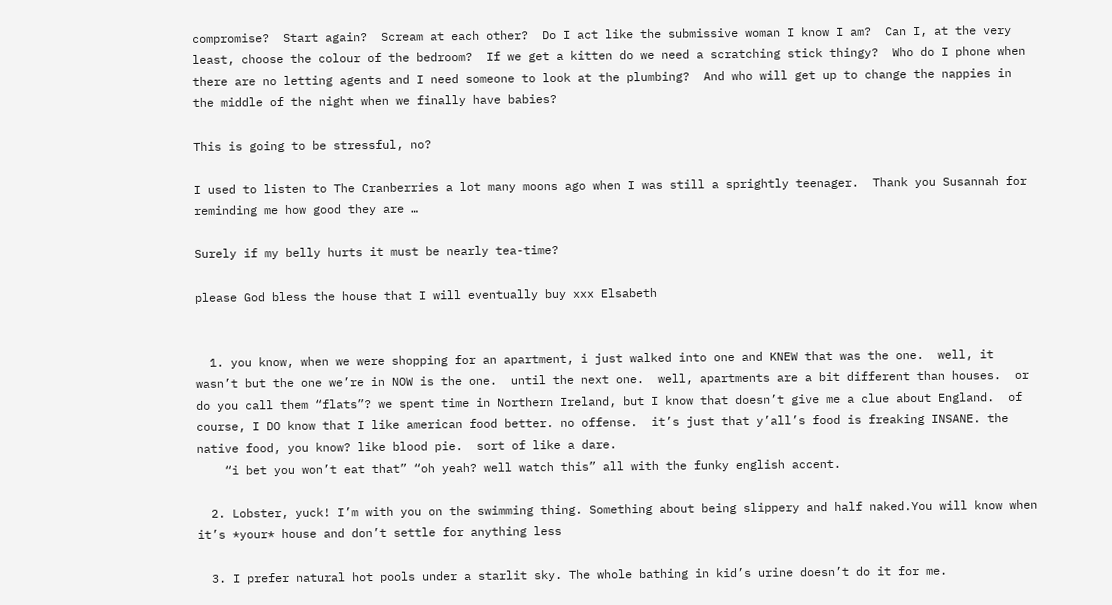compromise?  Start again?  Scream at each other?  Do I act like the submissive woman I know I am?  Can I, at the very least, choose the colour of the bedroom?  If we get a kitten do we need a scratching stick thingy?  Who do I phone when there are no letting agents and I need someone to look at the plumbing?  And who will get up to change the nappies in the middle of the night when we finally have babies?

This is going to be stressful, no?

I used to listen to The Cranberries a lot many moons ago when I was still a sprightly teenager.  Thank you Susannah for reminding me how good they are …

Surely if my belly hurts it must be nearly tea-time?

please God bless the house that I will eventually buy xxx Elsabeth


  1. you know, when we were shopping for an apartment, i just walked into one and KNEW that was the one.  well, it wasn’t but the one we’re in NOW is the one.  until the next one.  well, apartments are a bit different than houses.  or do you call them “flats”? we spent time in Northern Ireland, but I know that doesn’t give me a clue about England.  of course, I DO know that I like american food better. no offense.  it’s just that y’all’s food is freaking INSANE. the native food, you know? like blood pie.  sort of like a dare.
    “i bet you won’t eat that” “oh yeah? well watch this” all with the funky english accent.

  2. Lobster, yuck! I’m with you on the swimming thing. Something about being slippery and half naked.You will know when it’s *your* house and don’t settle for anything less

  3. I prefer natural hot pools under a starlit sky. The whole bathing in kid’s urine doesn’t do it for me.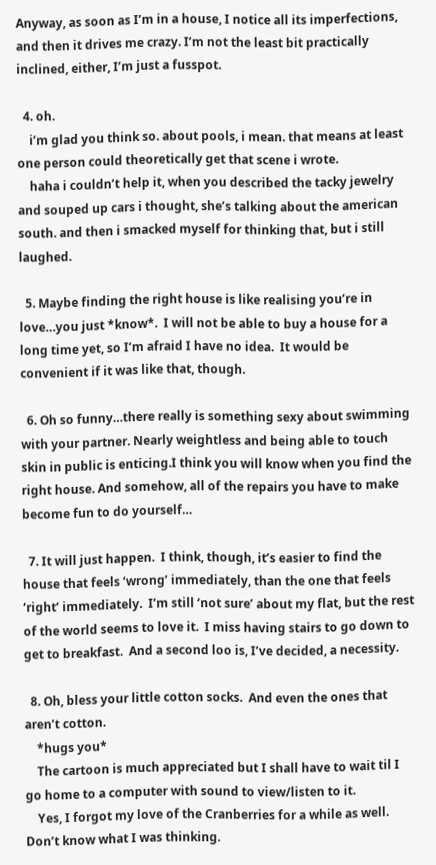Anyway, as soon as I’m in a house, I notice all its imperfections, and then it drives me crazy. I’m not the least bit practically inclined, either, I’m just a fusspot.

  4. oh.
    i’m glad you think so. about pools, i mean. that means at least one person could theoretically get that scene i wrote.
    haha i couldn’t help it, when you described the tacky jewelry and souped up cars i thought, she’s talking about the american south. and then i smacked myself for thinking that, but i still laughed.

  5. Maybe finding the right house is like realising you’re in love…you just *know*.  I will not be able to buy a house for a long time yet, so I’m afraid I have no idea.  It would be convenient if it was like that, though.

  6. Oh so funny…there really is something sexy about swimming with your partner. Nearly weightless and being able to touch skin in public is enticing.I think you will know when you find the right house. And somehow, all of the repairs you have to make become fun to do yourself…

  7. It will just happen.  I think, though, it’s easier to find the house that feels ‘wrong’ immediately, than the one that feels ‘right’ immediately.  I’m still ‘not sure’ about my flat, but the rest of the world seems to love it.  I miss having stairs to go down to get to breakfast.  And a second loo is, I’ve decided, a necessity.

  8. Oh, bless your little cotton socks.  And even the ones that aren’t cotton.
    *hugs you*
    The cartoon is much appreciated but I shall have to wait til I go home to a computer with sound to view/listen to it.
    Yes, I forgot my love of the Cranberries for a while as well.  Don’t know what I was thinking.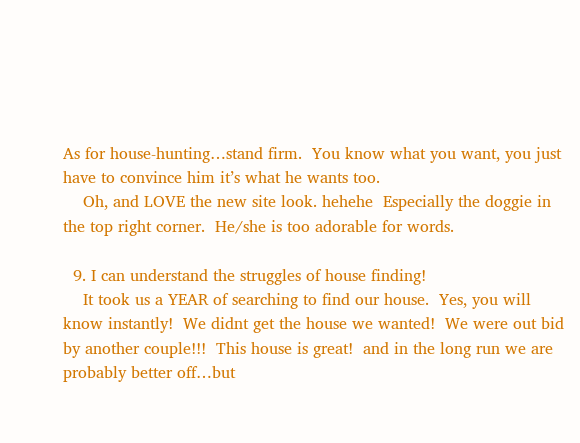As for house-hunting…stand firm.  You know what you want, you just have to convince him it’s what he wants too.
    Oh, and LOVE the new site look. hehehe  Especially the doggie in the top right corner.  He/she is too adorable for words.

  9. I can understand the struggles of house finding!
    It took us a YEAR of searching to find our house.  Yes, you will know instantly!  We didnt get the house we wanted!  We were out bid by another couple!!!  This house is great!  and in the long run we are probably better off…but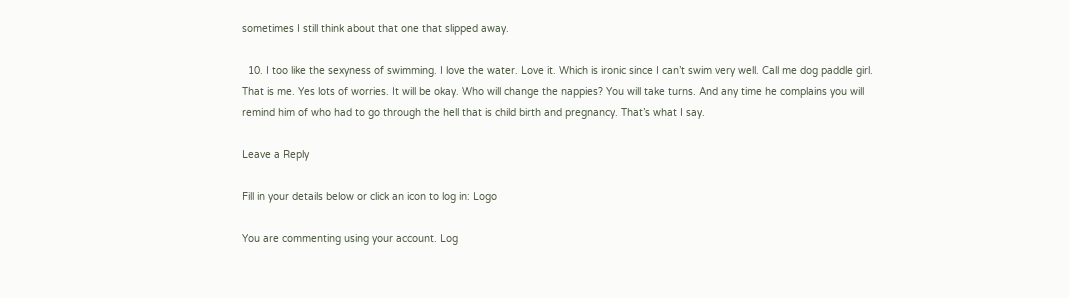sometimes I still think about that one that slipped away.

  10. I too like the sexyness of swimming. I love the water. Love it. Which is ironic since I can’t swim very well. Call me dog paddle girl. That is me. Yes lots of worries. It will be okay. Who will change the nappies? You will take turns. And any time he complains you will remind him of who had to go through the hell that is child birth and pregnancy. That’s what I say.

Leave a Reply

Fill in your details below or click an icon to log in: Logo

You are commenting using your account. Log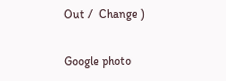Out /  Change )

Google photo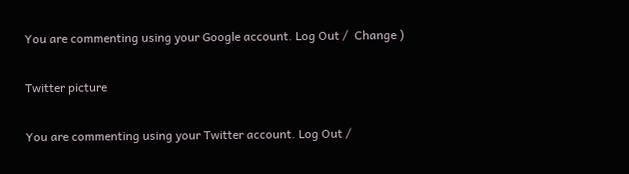You are commenting using your Google account. Log Out /  Change )

Twitter picture

You are commenting using your Twitter account. Log Out /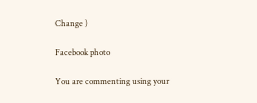Change )

Facebook photo

You are commenting using your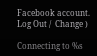Facebook account. Log Out /  Change )

Connecting to %s